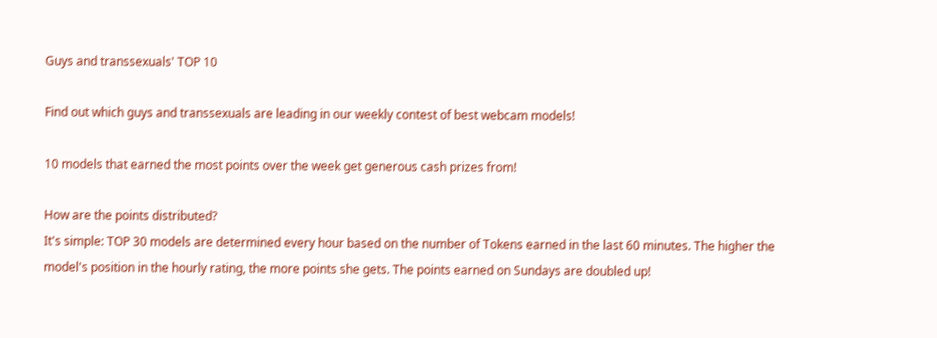Guys and transsexuals' TOP 10

Find out which guys and transsexuals are leading in our weekly contest of best webcam models!

10 models that earned the most points over the week get generous cash prizes from!

How are the points distributed?
It's simple: TOP 30 models are determined every hour based on the number of Tokens earned in the last 60 minutes. The higher the model's position in the hourly rating, the more points she gets. The points earned on Sundays are doubled up!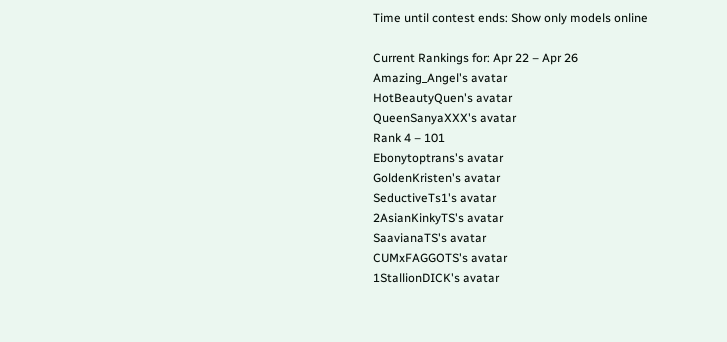Time until contest ends: Show only models online

Current Rankings for: Apr 22 – Apr 26
Amazing_Angel's avatar
HotBeautyQuen's avatar
QueenSanyaXXX's avatar
Rank 4 – 101
Ebonytoptrans's avatar
GoldenKristen's avatar
SeductiveTs1's avatar
2AsianKinkyTS's avatar
SaavianaTS's avatar
CUMxFAGGOTS's avatar
1StallionDICK's avatar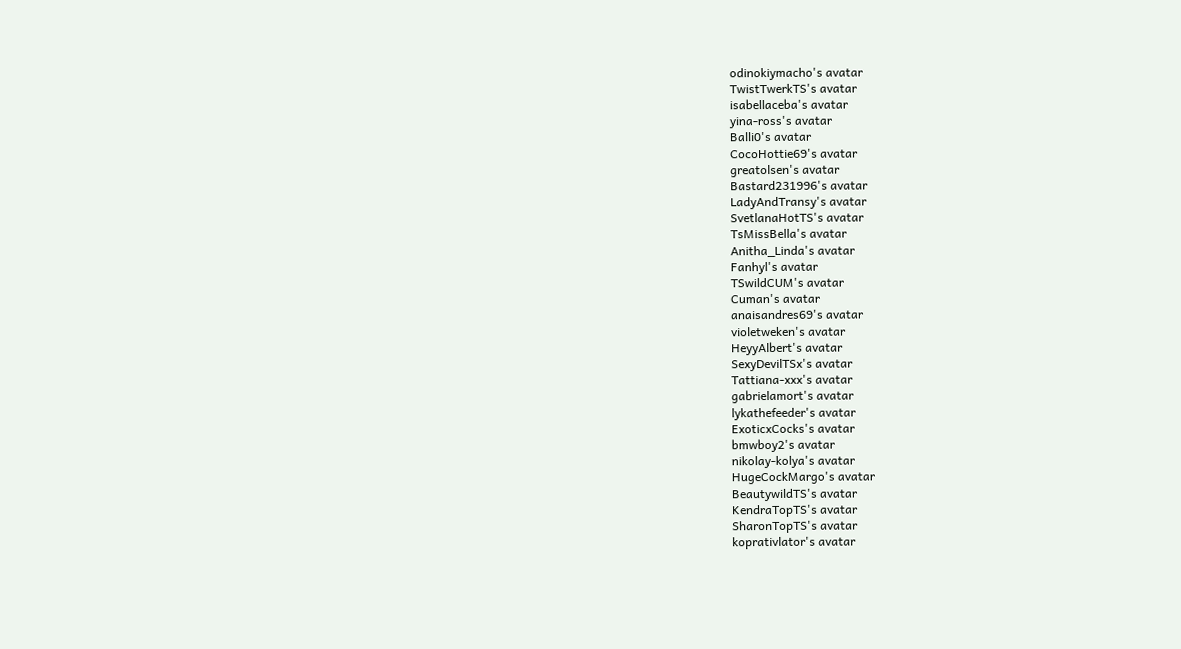odinokiymacho's avatar
TwistTwerkTS's avatar
isabellaceba's avatar
yina-ross's avatar
Balli0's avatar
CocoHottie69's avatar
greatolsen's avatar
Bastard231996's avatar
LadyAndTransy's avatar
SvetlanaHotTS's avatar
TsMissBella's avatar
Anitha_Linda's avatar
Fanhyl's avatar
TSwildCUM's avatar
Cuman's avatar
anaisandres69's avatar
violetweken's avatar
HeyyAlbert's avatar
SexyDevilTSx's avatar
Tattiana-xxx's avatar
gabrielamort's avatar
lykathefeeder's avatar
ExoticxCocks's avatar
bmwboy2's avatar
nikolay-kolya's avatar
HugeCockMargo's avatar
BeautywildTS's avatar
KendraTopTS's avatar
SharonTopTS's avatar
koprativlator's avatar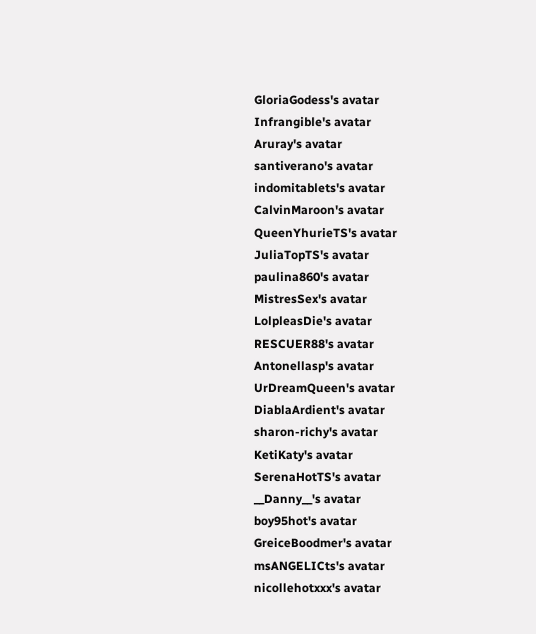GloriaGodess's avatar
Infrangible's avatar
Aruray's avatar
santiverano's avatar
indomitablets's avatar
CalvinMaroon's avatar
QueenYhurieTS's avatar
JuliaTopTS's avatar
paulina860's avatar
MistresSex's avatar
LolpleasDie's avatar
RESCUER88's avatar
Antonellasp's avatar
UrDreamQueen's avatar
DiablaArdient's avatar
sharon-richy's avatar
KetiKaty's avatar
SerenaHotTS's avatar
__Danny__'s avatar
boy95hot's avatar
GreiceBoodmer's avatar
msANGELICts's avatar
nicollehotxxx's avatar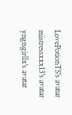LovePotionTS's avatar
mistressxxx13's avatar
yngtsgirllx's avatar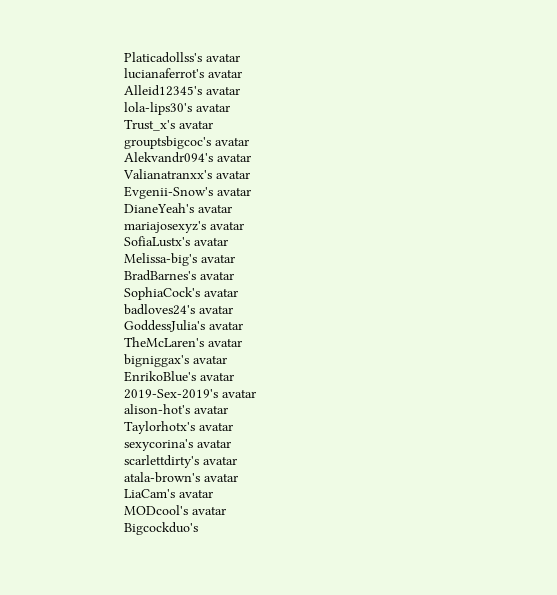Platicadollss's avatar
lucianaferrot's avatar
Alleid12345's avatar
lola-lips30's avatar
Trust_x's avatar
grouptsbigcoc's avatar
Alekvandr094's avatar
Valianatranxx's avatar
Evgenii-Snow's avatar
DianeYeah's avatar
mariajosexyz's avatar
SofiaLustx's avatar
Melissa-big's avatar
BradBarnes's avatar
SophiaCock's avatar
badloves24's avatar
GoddessJulia's avatar
TheMcLaren's avatar
bigniggax's avatar
EnrikoBlue's avatar
2019-Sex-2019's avatar
alison-hot's avatar
Taylorhotx's avatar
sexycorina's avatar
scarlettdirty's avatar
atala-brown's avatar
LiaCam's avatar
MODcool's avatar
Bigcockduo's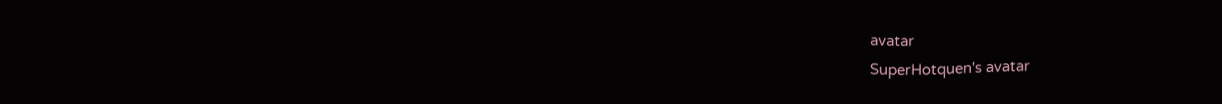avatar
SuperHotquen's avatar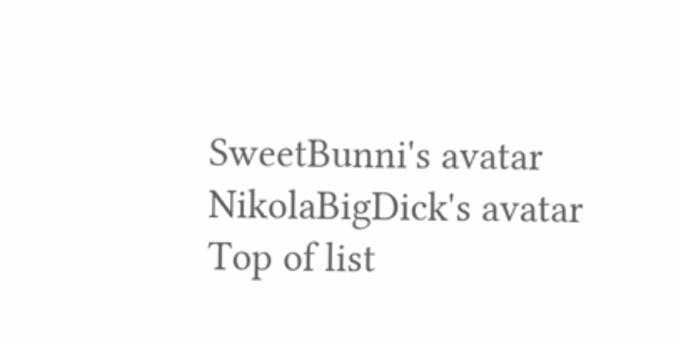SweetBunni's avatar
NikolaBigDick's avatar
Top of list